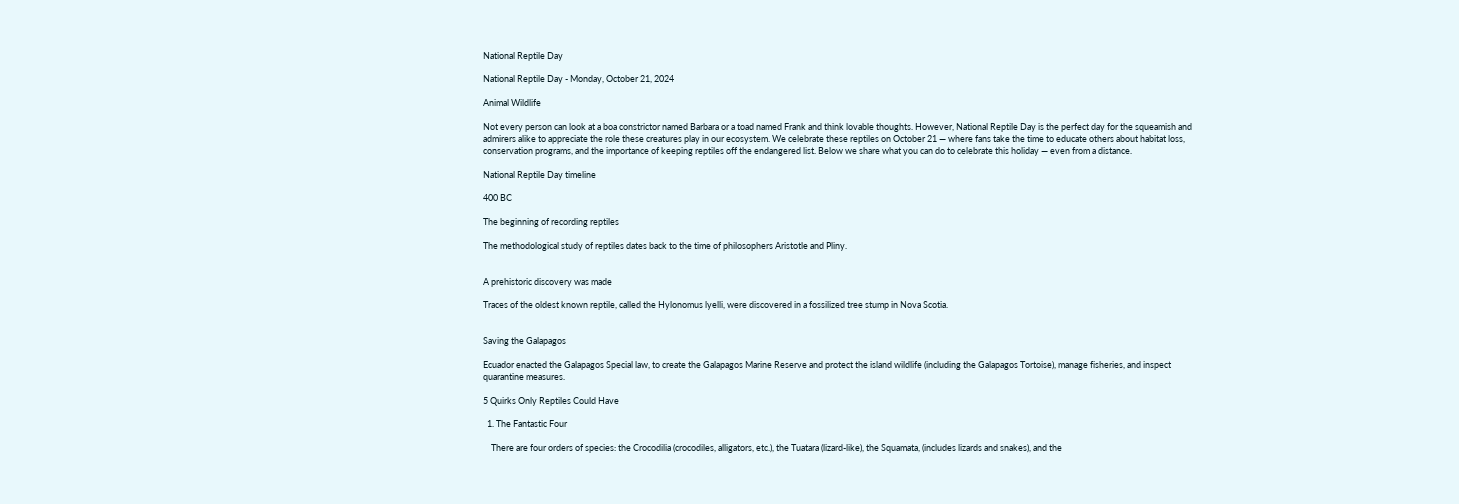National Reptile Day

National Reptile Day - Monday, October 21, 2024

Animal Wildlife

Not every person can look at a boa constrictor named Barbara or a toad named Frank and think lovable thoughts. However, National Reptile Day is the perfect day for the squeamish and admirers alike to appreciate the role these creatures play in our ecosystem. We celebrate these reptiles on October 21 — where fans take the time to educate others about habitat loss, conservation programs, and the importance of keeping reptiles off the endangered list. Below we share what you can do to celebrate this holiday — even from a distance.

National Reptile Day timeline

400 BC

The beginning of recording reptiles

The methodological study of reptiles dates back to the time of philosophers Aristotle and Pliny.


A prehistoric discovery was made

Traces of the oldest known reptile, called the Hylonomus lyelli, were discovered in a fossilized tree stump in Nova Scotia.


Saving the Galapagos

Ecuador enacted the Galapagos Special law, to create the Galapagos Marine Reserve and protect the island wildlife (including the Galapagos Tortoise), manage fisheries, and inspect quarantine measures.

5 Quirks Only Reptiles Could Have

  1. The Fantastic Four

    There are four orders of species: the Crocodilia (crocodiles, alligators, etc.), the Tuatara (lizard-like), the Squamata, (includes lizards and snakes), and the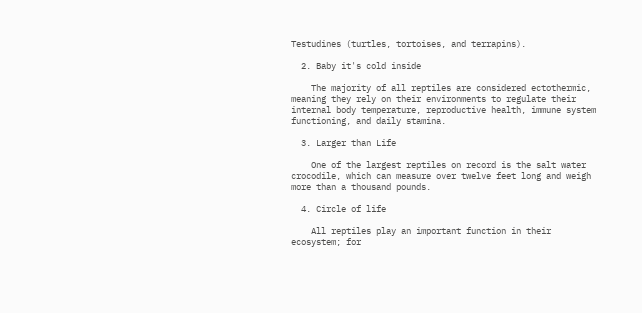Testudines (turtles, tortoises, and terrapins).

  2. Baby it's cold inside

    The majority of all reptiles are considered ectothermic, meaning they rely on their environments to regulate their internal body temperature, reproductive health, immune system functioning, and daily stamina.

  3. Larger than Life

    One of the largest reptiles on record is the salt water crocodile, which can measure over twelve feet long and weigh more than a thousand pounds.

  4. Circle of life

    All reptiles play an important function in their ecosystem; for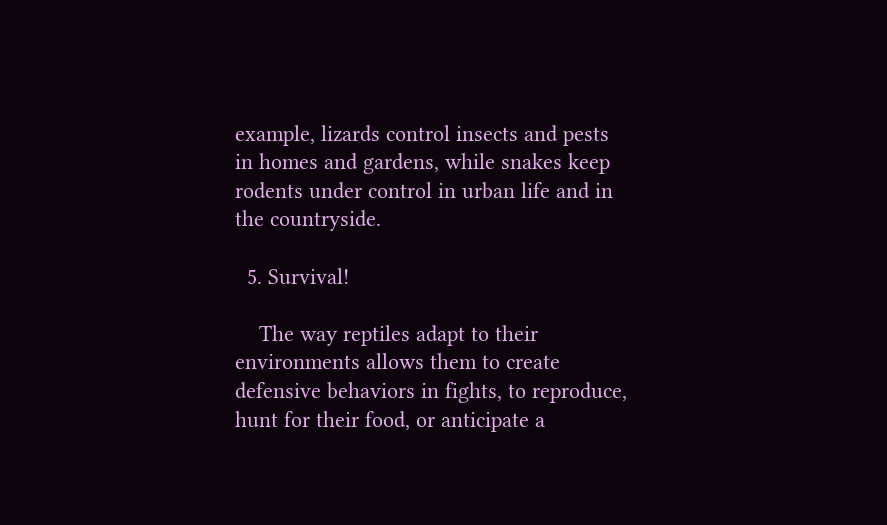example, lizards control insects and pests in homes and gardens, while snakes keep rodents under control in urban life and in the countryside.

  5. Survival!

    The way reptiles adapt to their environments allows them to create defensive behaviors in fights, to reproduce, hunt for their food, or anticipate a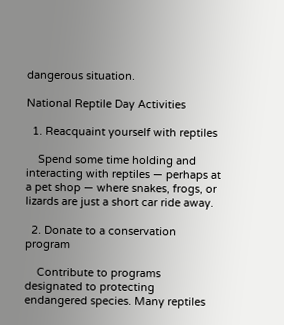dangerous situation.

National Reptile Day Activities

  1. Reacquaint yourself with reptiles

    Spend some time holding and interacting with reptiles — perhaps at a pet shop — where snakes, frogs, or lizards are just a short car ride away.

  2. Donate to a conservation program

    Contribute to programs designated to protecting endangered species. Many reptiles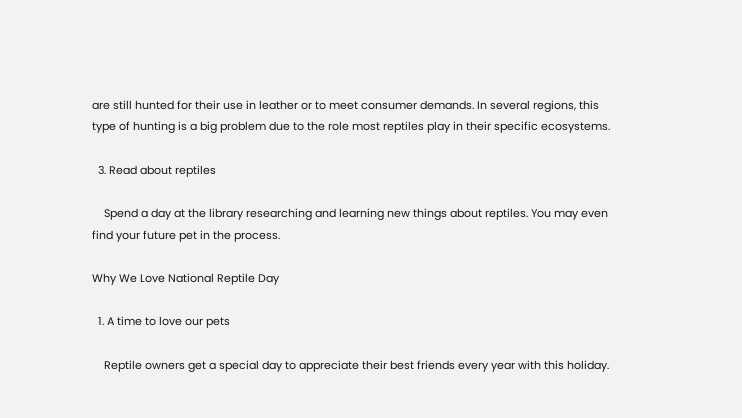are still hunted for their use in leather or to meet consumer demands. In several regions, this type of hunting is a big problem due to the role most reptiles play in their specific ecosystems.

  3. Read about reptiles

    Spend a day at the library researching and learning new things about reptiles. You may even find your future pet in the process.

Why We Love National Reptile Day

  1. A time to love our pets

    Reptile owners get a special day to appreciate their best friends every year with this holiday.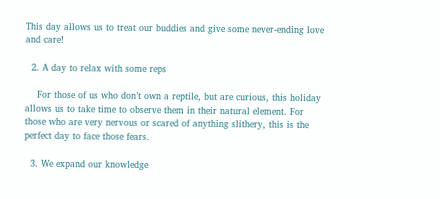This day allows us to treat our buddies and give some never-ending love and care!

  2. A day to relax with some reps

    For those of us who don’t own a reptile, but are curious, this holiday allows us to take time to observe them in their natural element. For those who are very nervous or scared of anything slithery, this is the perfect day to face those fears.

  3. We expand our knowledge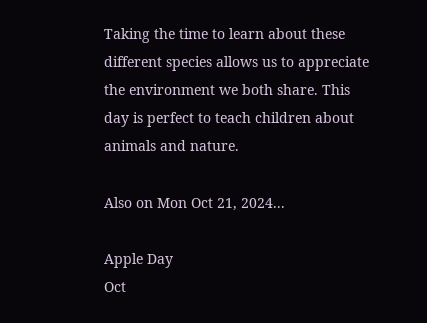Taking the time to learn about these different species allows us to appreciate the environment we both share. This day is perfect to teach children about animals and nature.

Also on Mon Oct 21, 2024...

Apple Day
Oct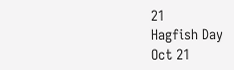21
Hagfish Day
Oct 21